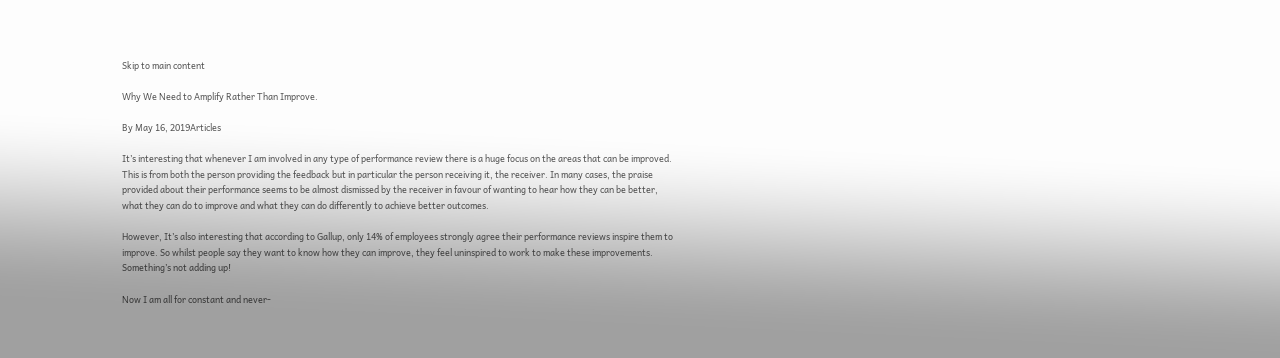Skip to main content

Why We Need to Amplify Rather Than Improve.

By May 16, 2019Articles

It’s interesting that whenever I am involved in any type of performance review there is a huge focus on the areas that can be improved. This is from both the person providing the feedback but in particular the person receiving it, the receiver. In many cases, the praise provided about their performance seems to be almost dismissed by the receiver in favour of wanting to hear how they can be better, what they can do to improve and what they can do differently to achieve better outcomes.

However, It’s also interesting that according to Gallup, only 14% of employees strongly agree their performance reviews inspire them to improve. So whilst people say they want to know how they can improve, they feel uninspired to work to make these improvements. Something’s not adding up!

Now I am all for constant and never-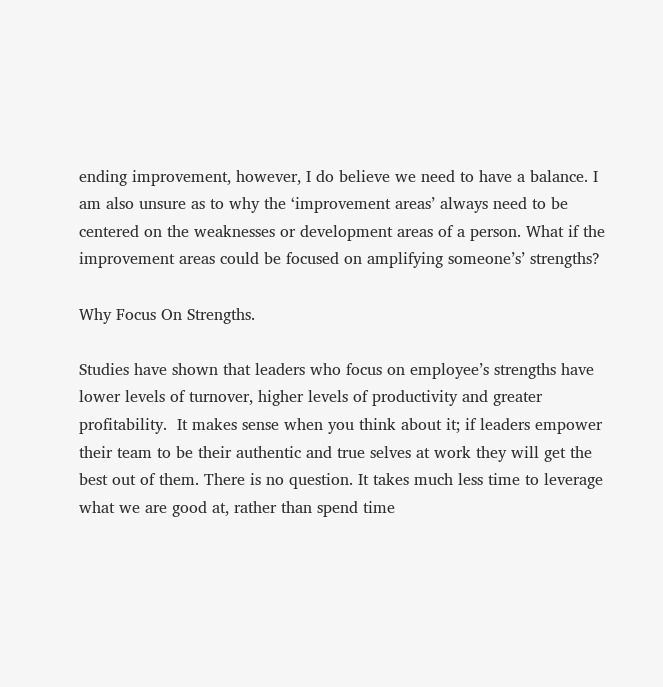ending improvement, however, I do believe we need to have a balance. I am also unsure as to why the ‘improvement areas’ always need to be centered on the weaknesses or development areas of a person. What if the improvement areas could be focused on amplifying someone’s’ strengths?

Why Focus On Strengths.

Studies have shown that leaders who focus on employee’s strengths have lower levels of turnover, higher levels of productivity and greater profitability.  It makes sense when you think about it; if leaders empower their team to be their authentic and true selves at work they will get the best out of them. There is no question. It takes much less time to leverage what we are good at, rather than spend time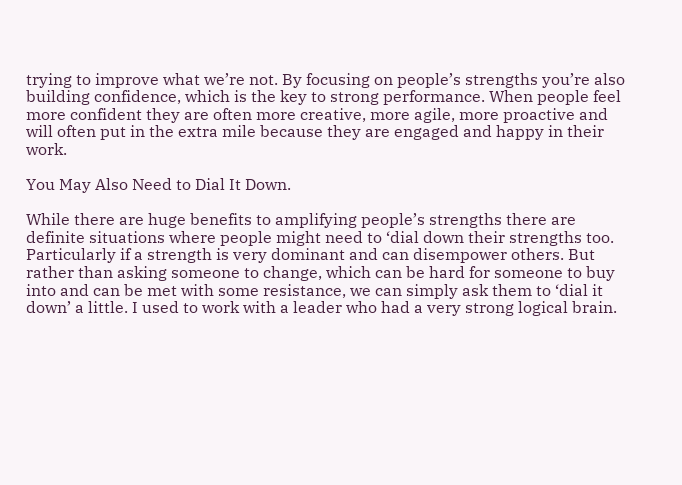trying to improve what we’re not. By focusing on people’s strengths you’re also building confidence, which is the key to strong performance. When people feel more confident they are often more creative, more agile, more proactive and will often put in the extra mile because they are engaged and happy in their work.

You May Also Need to Dial It Down.

While there are huge benefits to amplifying people’s strengths there are definite situations where people might need to ‘dial down their strengths too. Particularly if a strength is very dominant and can disempower others. But rather than asking someone to change, which can be hard for someone to buy into and can be met with some resistance, we can simply ask them to ‘dial it down’ a little. I used to work with a leader who had a very strong logical brain.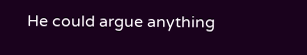He could argue anything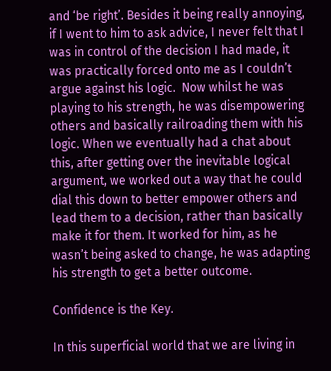and ‘be right’. Besides it being really annoying, if I went to him to ask advice, I never felt that I was in control of the decision I had made, it was practically forced onto me as I couldn’t argue against his logic.  Now whilst he was playing to his strength, he was disempowering others and basically railroading them with his logic. When we eventually had a chat about this, after getting over the inevitable logical argument, we worked out a way that he could dial this down to better empower others and lead them to a decision, rather than basically make it for them. It worked for him, as he wasn’t being asked to change, he was adapting his strength to get a better outcome.

Confidence is the Key.

In this superficial world that we are living in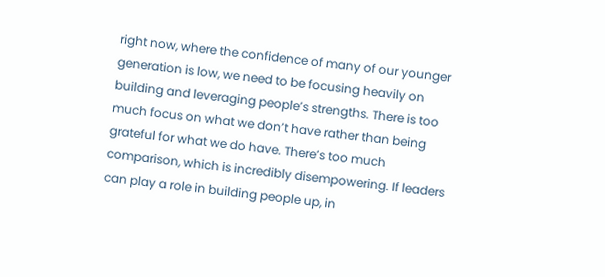right now, where the confidence of many of our younger generation is low, we need to be focusing heavily on building and leveraging people’s strengths. There is too much focus on what we don’t have rather than being grateful for what we do have. There’s too much comparison, which is incredibly disempowering. If leaders can play a role in building people up, in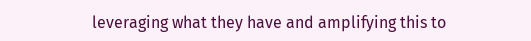leveraging what they have and amplifying this to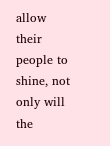allow their people to shine, not only will the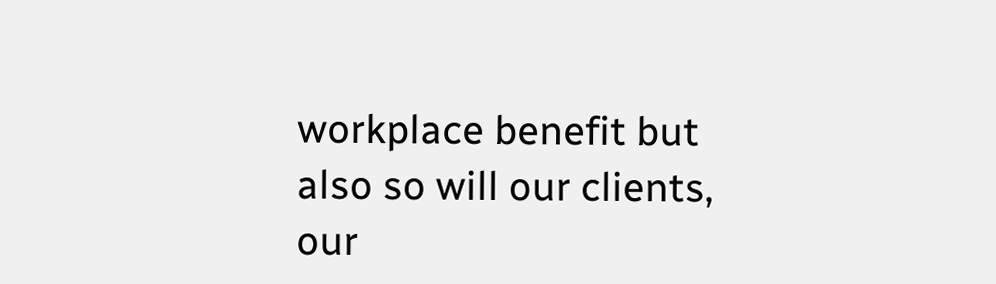workplace benefit but also so will our clients, our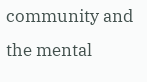community and the mental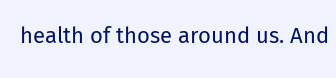health of those around us. And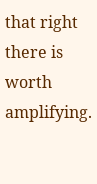that right there is worth amplifying.